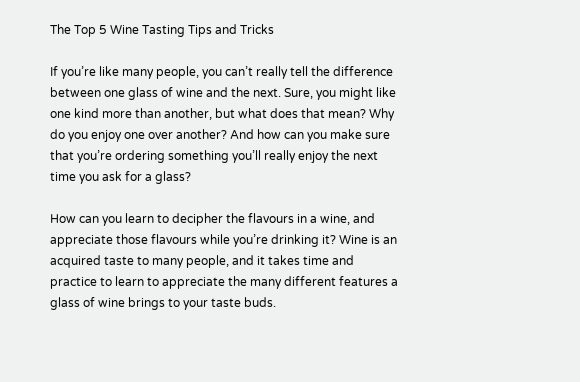The Top 5 Wine Tasting Tips and Tricks

If you’re like many people, you can’t really tell the difference between one glass of wine and the next. Sure, you might like one kind more than another, but what does that mean? Why do you enjoy one over another? And how can you make sure that you’re ordering something you’ll really enjoy the next time you ask for a glass?

How can you learn to decipher the flavours in a wine, and appreciate those flavours while you’re drinking it? Wine is an acquired taste to many people, and it takes time and practice to learn to appreciate the many different features a glass of wine brings to your taste buds.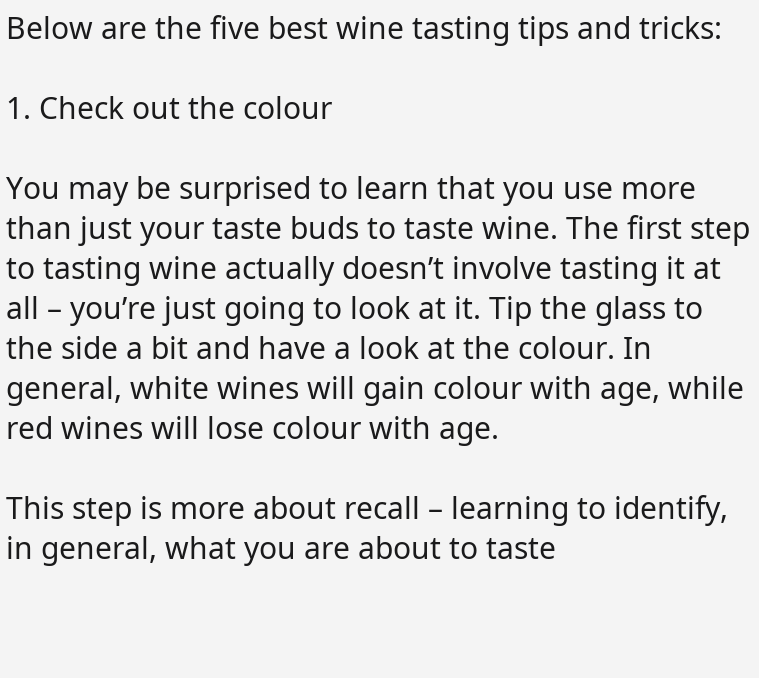Below are the five best wine tasting tips and tricks:

1. Check out the colour

You may be surprised to learn that you use more than just your taste buds to taste wine. The first step to tasting wine actually doesn’t involve tasting it at all – you’re just going to look at it. Tip the glass to the side a bit and have a look at the colour. In general, white wines will gain colour with age, while red wines will lose colour with age.

This step is more about recall – learning to identify, in general, what you are about to taste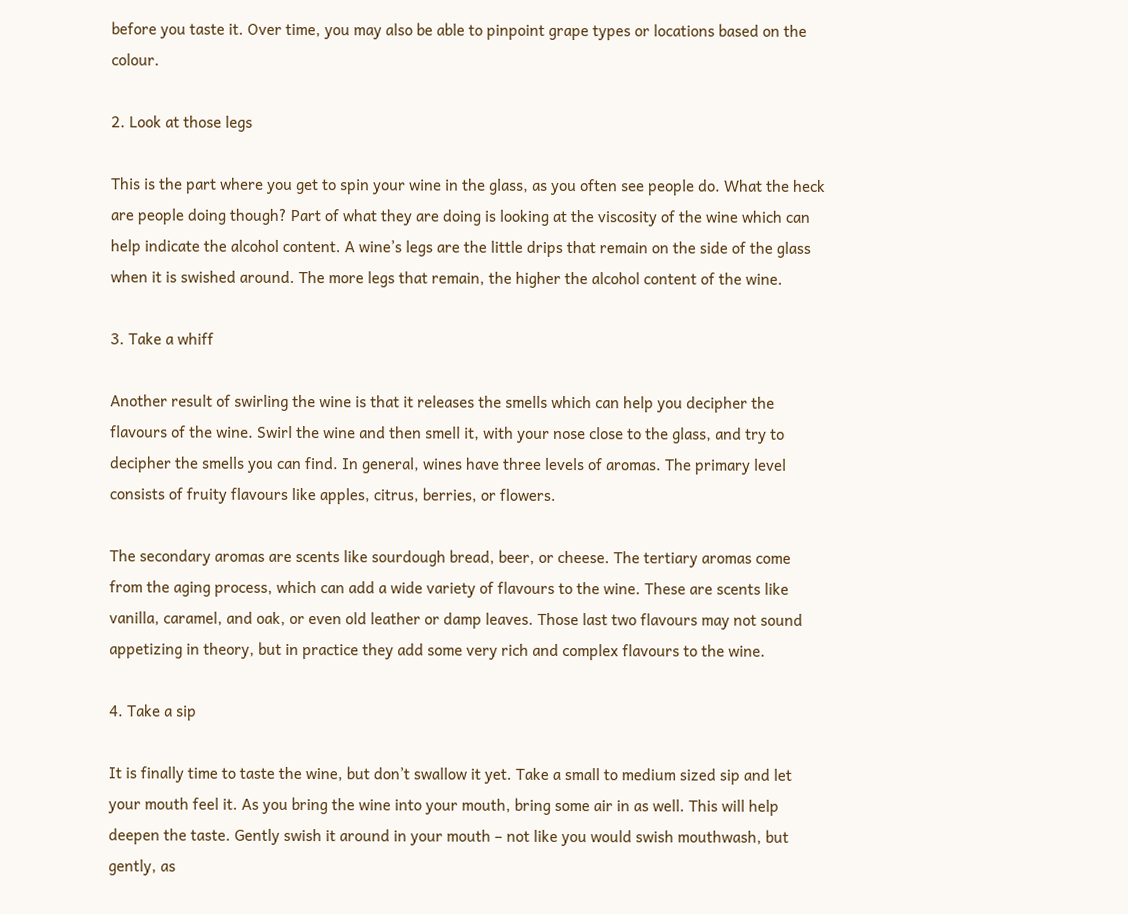before you taste it. Over time, you may also be able to pinpoint grape types or locations based on the colour.

2. Look at those legs

This is the part where you get to spin your wine in the glass, as you often see people do. What the heck are people doing though? Part of what they are doing is looking at the viscosity of the wine which can help indicate the alcohol content. A wine’s legs are the little drips that remain on the side of the glass when it is swished around. The more legs that remain, the higher the alcohol content of the wine.

3. Take a whiff

Another result of swirling the wine is that it releases the smells which can help you decipher the flavours of the wine. Swirl the wine and then smell it, with your nose close to the glass, and try to decipher the smells you can find. In general, wines have three levels of aromas. The primary level consists of fruity flavours like apples, citrus, berries, or flowers.

The secondary aromas are scents like sourdough bread, beer, or cheese. The tertiary aromas come from the aging process, which can add a wide variety of flavours to the wine. These are scents like vanilla, caramel, and oak, or even old leather or damp leaves. Those last two flavours may not sound appetizing in theory, but in practice they add some very rich and complex flavours to the wine.

4. Take a sip

It is finally time to taste the wine, but don’t swallow it yet. Take a small to medium sized sip and let your mouth feel it. As you bring the wine into your mouth, bring some air in as well. This will help deepen the taste. Gently swish it around in your mouth – not like you would swish mouthwash, but gently, as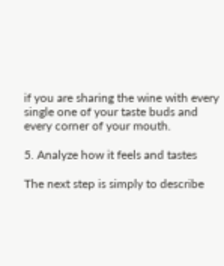if you are sharing the wine with every single one of your taste buds and every corner of your mouth.

5. Analyze how it feels and tastes

The next step is simply to describe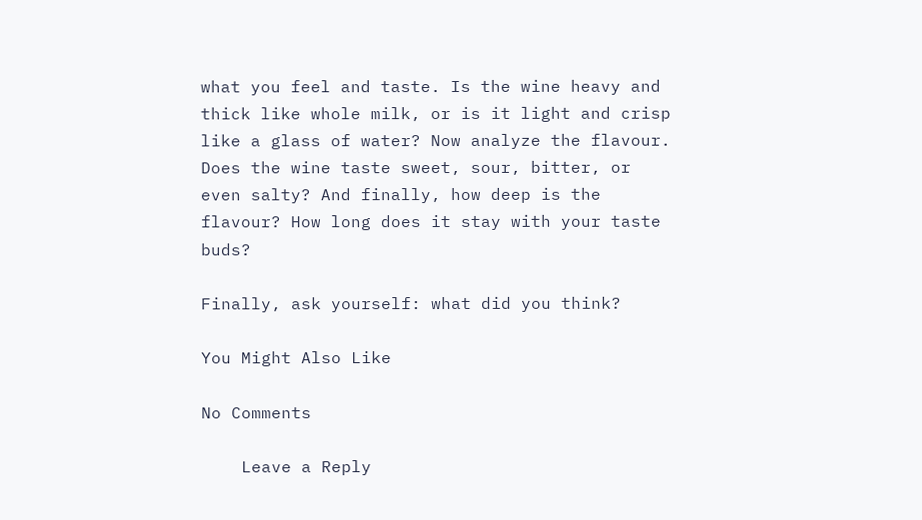what you feel and taste. Is the wine heavy and thick like whole milk, or is it light and crisp like a glass of water? Now analyze the flavour. Does the wine taste sweet, sour, bitter, or even salty? And finally, how deep is the flavour? How long does it stay with your taste buds?

Finally, ask yourself: what did you think?

You Might Also Like

No Comments

    Leave a Reply